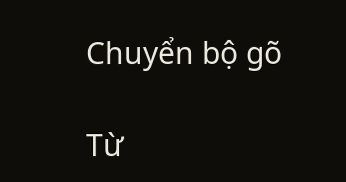Chuyển bộ gõ

Từ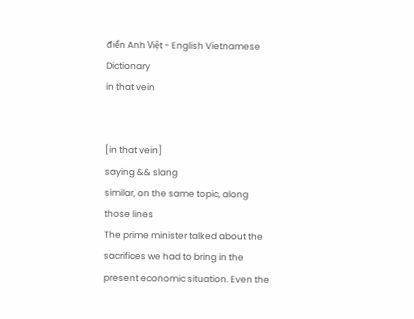điển Anh Việt - English Vietnamese Dictionary
in that vein


[in that vein]
saying && slang
similar, on the same topic, along those lines
The prime minister talked about the sacrifices we had to bring in the present economic situation. Even the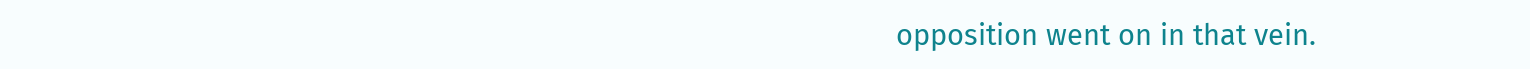opposition went on in that vein.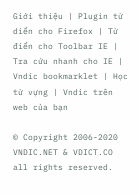Giới thiệu | Plugin từ diển cho Firefox | Từ điển cho Toolbar IE | Tra cứu nhanh cho IE | Vndic bookmarklet | Học từ vựng | Vndic trên web của bạn

© Copyright 2006-2020 VNDIC.NET & VDICT.CO all rights reserved.